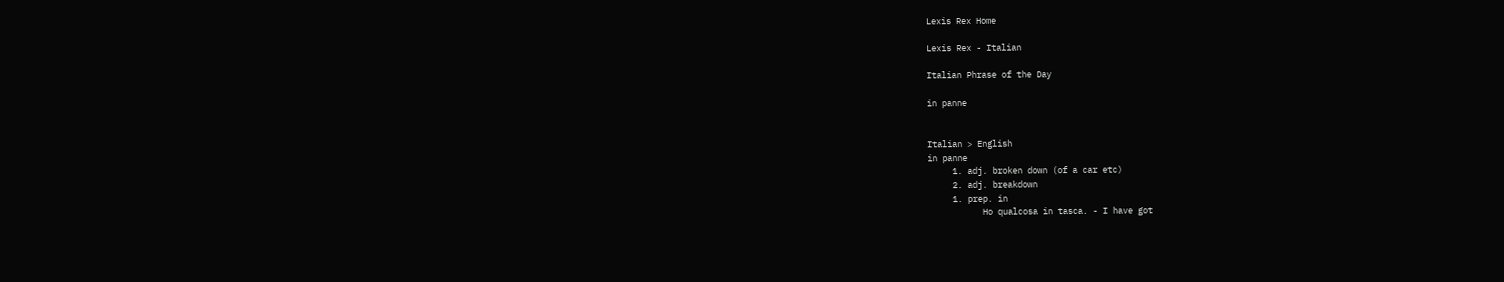Lexis Rex Home

Lexis Rex - Italian

Italian Phrase of the Day

in panne


Italian > English
in panne
     1. adj. broken down (of a car etc)
     2. adj. breakdown
     1. prep. in
           Ho qualcosa in tasca. - I have got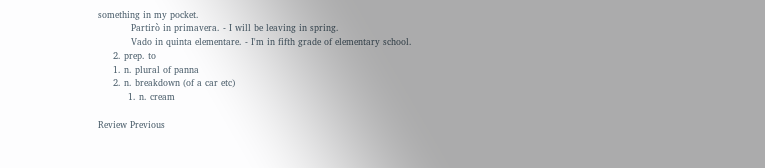something in my pocket.
           Partirò in primavera. - I will be leaving in spring.
           Vado in quinta elementare. - I'm in fifth grade of elementary school.
     2. prep. to
     1. n. plural of panna
     2. n. breakdown (of a car etc)
          1. n. cream

Review Previous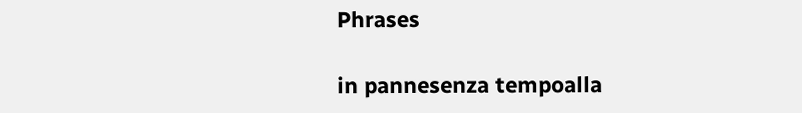Phrases

in pannesenza tempoalla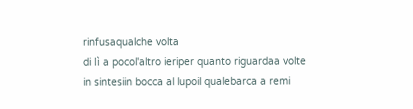rinfusaqualche volta
di lì a pocol'altro ieriper quanto riguardaa volte
in sintesiin bocca al lupoil qualebarca a remi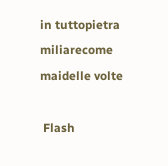in tuttopietra miliarecome maidelle volte

 Flash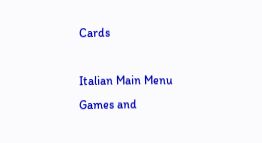Cards

Italian Main Menu
Games and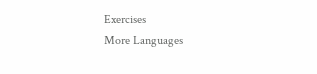Exercises
More Languages